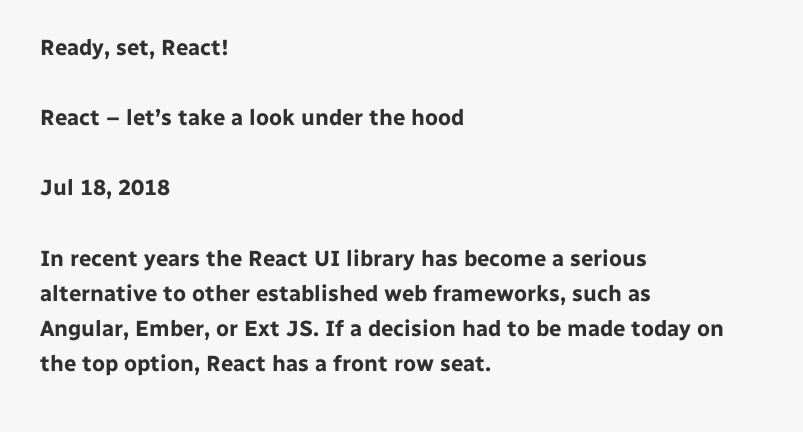Ready, set, React!

React – let’s take a look under the hood

Jul 18, 2018

In recent years the React UI library has become a serious alternative to other established web frameworks, such as Angular, Ember, or Ext JS. If a decision had to be made today on the top option, React has a front row seat.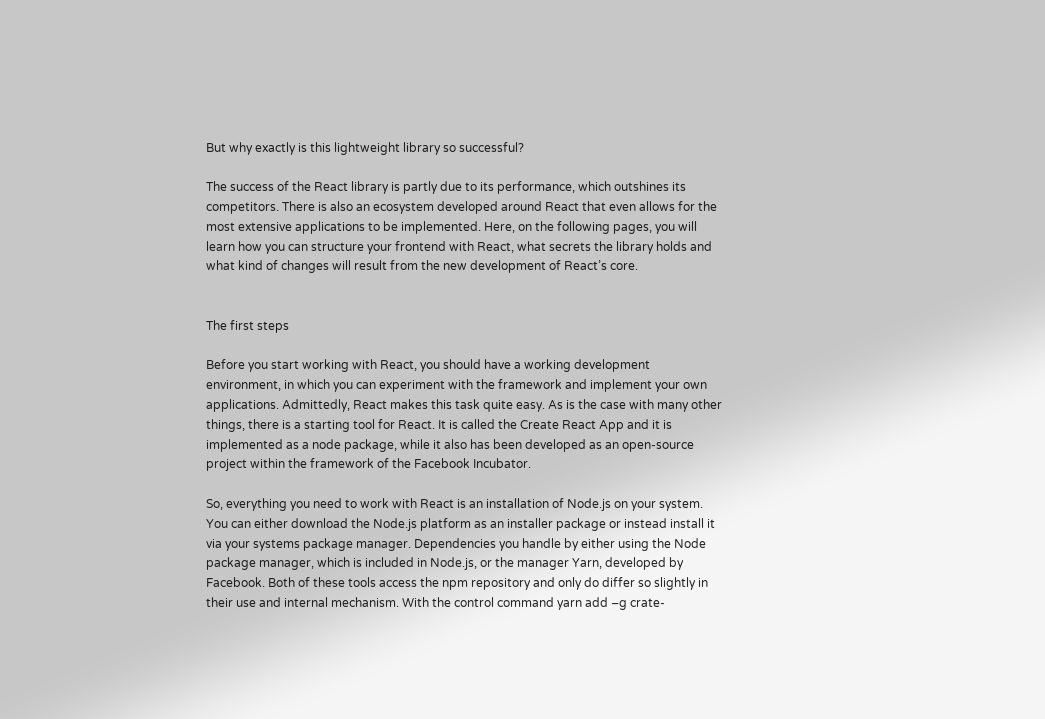But why exactly is this lightweight library so successful?

The success of the React library is partly due to its performance, which outshines its competitors. There is also an ecosystem developed around React that even allows for the most extensive applications to be implemented. Here, on the following pages, you will learn how you can structure your frontend with React, what secrets the library holds and what kind of changes will result from the new development of React’s core.


The first steps

Before you start working with React, you should have a working development environment, in which you can experiment with the framework and implement your own applications. Admittedly, React makes this task quite easy. As is the case with many other things, there is a starting tool for React. It is called the Create React App and it is implemented as a node package, while it also has been developed as an open-source project within the framework of the Facebook Incubator.

So, everything you need to work with React is an installation of Node.js on your system. You can either download the Node.js platform as an installer package or instead install it via your systems package manager. Dependencies you handle by either using the Node package manager, which is included in Node.js, or the manager Yarn, developed by Facebook. Both of these tools access the npm repository and only do differ so slightly in their use and internal mechanism. With the control command yarn add –g crate-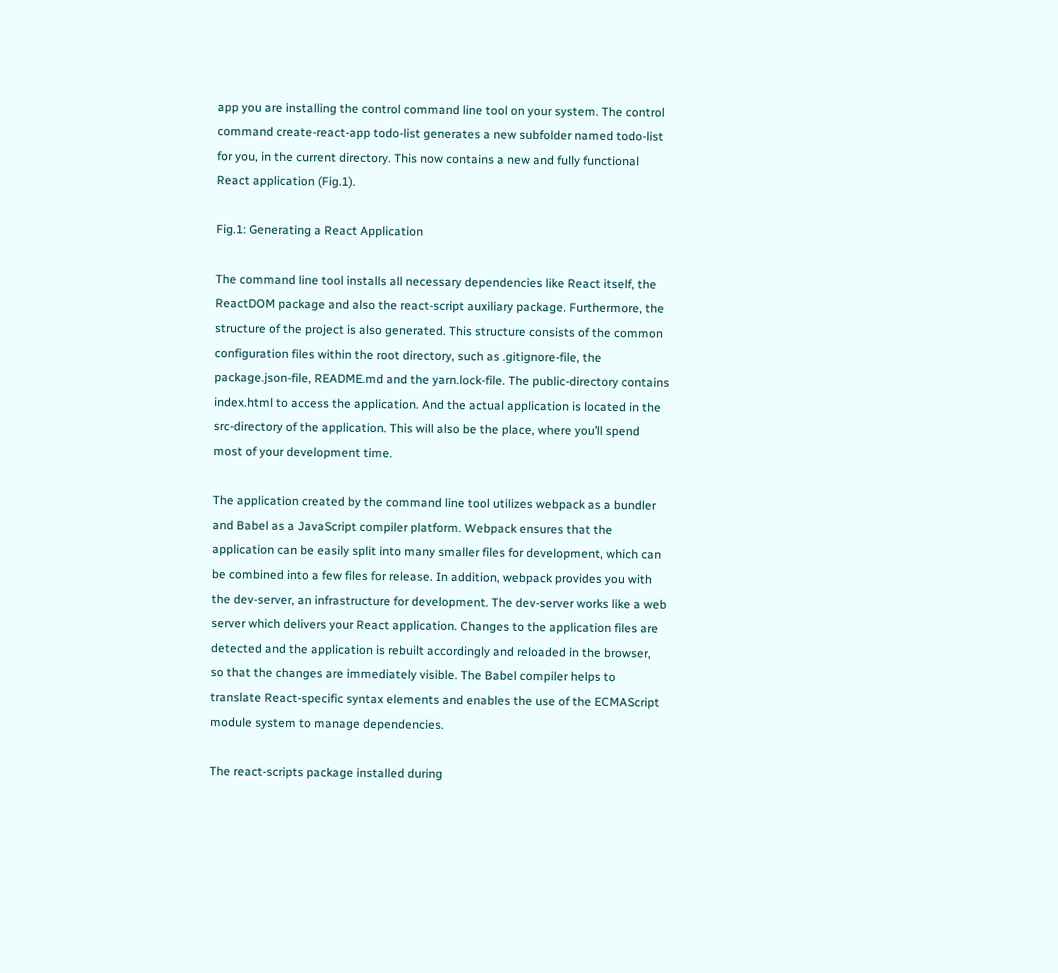app you are installing the control command line tool on your system. The control command create-react-app todo-list generates a new subfolder named todo-list for you, in the current directory. This now contains a new and fully functional React application (Fig.1).

Fig.1: Generating a React Application

The command line tool installs all necessary dependencies like React itself, the ReactDOM package and also the react-script auxiliary package. Furthermore, the structure of the project is also generated. This structure consists of the common configuration files within the root directory, such as .gitignore-file, the package.json-file, README.md and the yarn.lock-file. The public-directory contains index.html to access the application. And the actual application is located in the src-directory of the application. This will also be the place, where you’ll spend most of your development time.

The application created by the command line tool utilizes webpack as a bundler and Babel as a JavaScript compiler platform. Webpack ensures that the application can be easily split into many smaller files for development, which can be combined into a few files for release. In addition, webpack provides you with the dev-server, an infrastructure for development. The dev-server works like a web server which delivers your React application. Changes to the application files are detected and the application is rebuilt accordingly and reloaded in the browser, so that the changes are immediately visible. The Babel compiler helps to translate React-specific syntax elements and enables the use of the ECMAScript module system to manage dependencies.

The react-scripts package installed during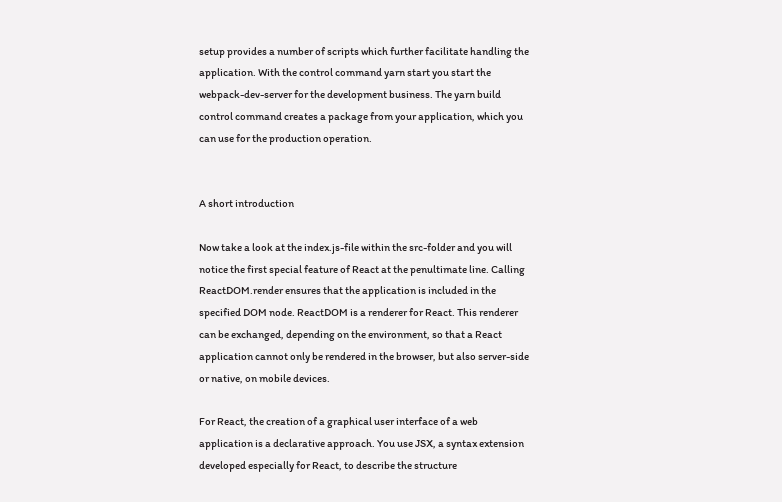setup provides a number of scripts which further facilitate handling the application. With the control command yarn start you start the webpack-dev-server for the development business. The yarn build control command creates a package from your application, which you can use for the production operation.


A short introduction

Now take a look at the index.js-file within the src-folder and you will notice the first special feature of React at the penultimate line. Calling ReactDOM.render ensures that the application is included in the specified DOM node. ReactDOM is a renderer for React. This renderer can be exchanged, depending on the environment, so that a React application cannot only be rendered in the browser, but also server-side or native, on mobile devices.

For React, the creation of a graphical user interface of a web application is a declarative approach. You use JSX, a syntax extension developed especially for React, to describe the structure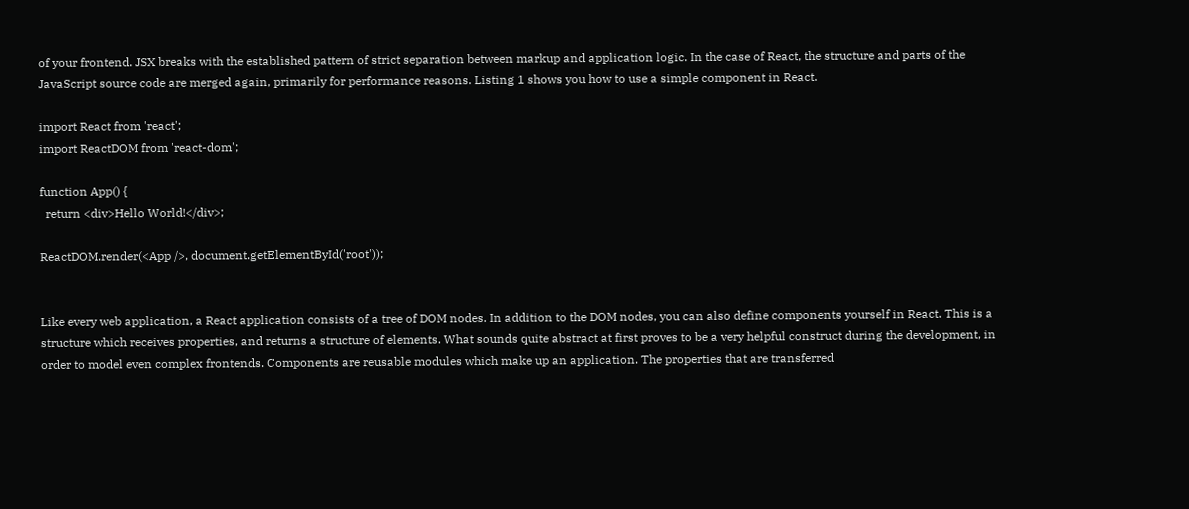of your frontend. JSX breaks with the established pattern of strict separation between markup and application logic. In the case of React, the structure and parts of the JavaScript source code are merged again, primarily for performance reasons. Listing 1 shows you how to use a simple component in React.

import React from 'react';
import ReactDOM from 'react-dom';

function App() {
  return <div>Hello World!</div>;

ReactDOM.render(<App />, document.getElementById('root'));


Like every web application, a React application consists of a tree of DOM nodes. In addition to the DOM nodes, you can also define components yourself in React. This is a structure which receives properties, and returns a structure of elements. What sounds quite abstract at first proves to be a very helpful construct during the development, in order to model even complex frontends. Components are reusable modules which make up an application. The properties that are transferred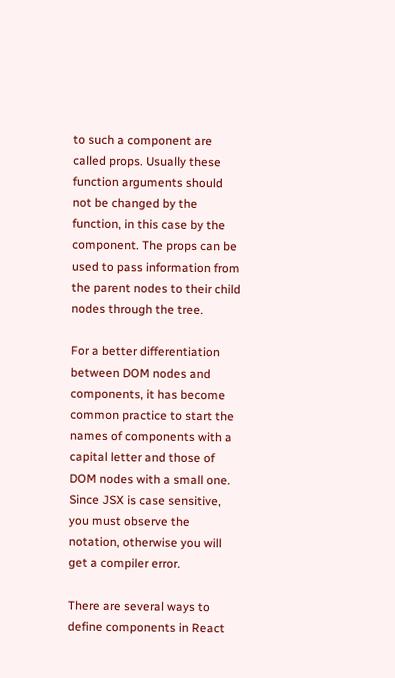to such a component are called props. Usually these function arguments should not be changed by the function, in this case by the component. The props can be used to pass information from the parent nodes to their child nodes through the tree.

For a better differentiation between DOM nodes and components, it has become common practice to start the names of components with a capital letter and those of DOM nodes with a small one. Since JSX is case sensitive, you must observe the notation, otherwise you will get a compiler error.

There are several ways to define components in React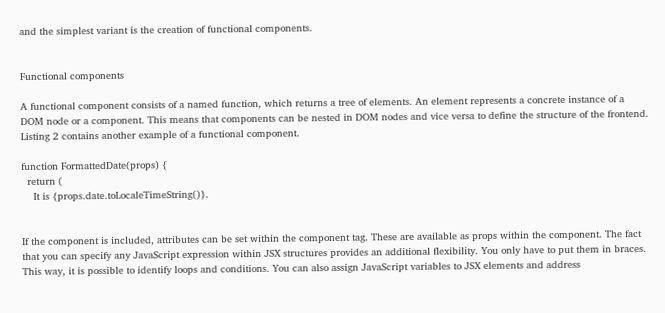and the simplest variant is the creation of functional components.


Functional components

A functional component consists of a named function, which returns a tree of elements. An element represents a concrete instance of a DOM node or a component. This means that components can be nested in DOM nodes and vice versa to define the structure of the frontend. Listing 2 contains another example of a functional component.

function FormattedDate(props) {
  return (
    It is {props.date.toLocaleTimeString()}.


If the component is included, attributes can be set within the component tag. These are available as props within the component. The fact that you can specify any JavaScript expression within JSX structures provides an additional flexibility. You only have to put them in braces. This way, it is possible to identify loops and conditions. You can also assign JavaScript variables to JSX elements and address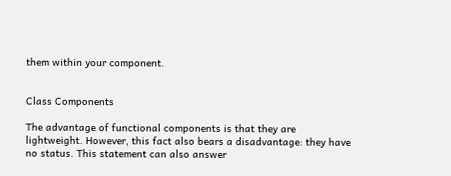them within your component.


Class Components

The advantage of functional components is that they are lightweight. However, this fact also bears a disadvantage: they have no status. This statement can also answer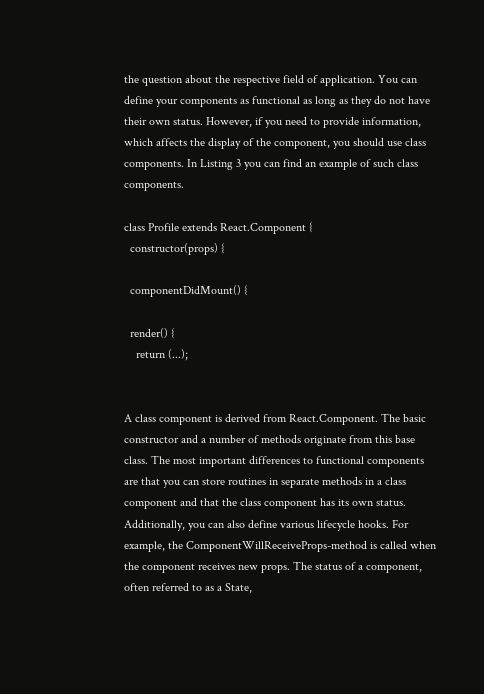the question about the respective field of application. You can define your components as functional as long as they do not have their own status. However, if you need to provide information, which affects the display of the component, you should use class components. In Listing 3 you can find an example of such class components.

class Profile extends React.Component {
  constructor(props) {

  componentDidMount() {

  render() {
    return (...);


A class component is derived from React.Component. The basic constructor and a number of methods originate from this base class. The most important differences to functional components are that you can store routines in separate methods in a class component and that the class component has its own status. Additionally, you can also define various lifecycle hooks. For example, the ComponentWillReceiveProps-method is called when the component receives new props. The status of a component, often referred to as a State,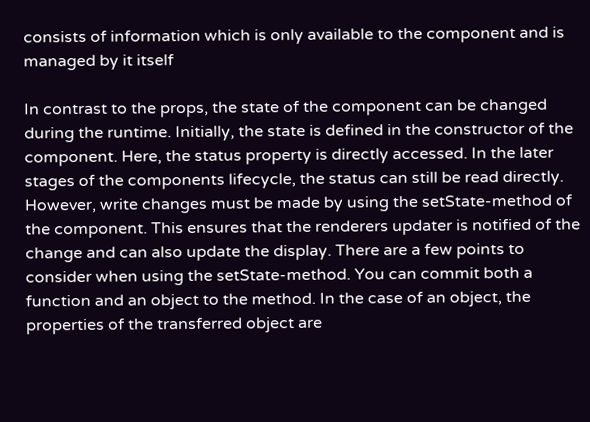consists of information which is only available to the component and is managed by it itself

In contrast to the props, the state of the component can be changed during the runtime. Initially, the state is defined in the constructor of the component. Here, the status property is directly accessed. In the later stages of the components lifecycle, the status can still be read directly. However, write changes must be made by using the setState-method of the component. This ensures that the renderers updater is notified of the change and can also update the display. There are a few points to consider when using the setState-method. You can commit both a function and an object to the method. In the case of an object, the properties of the transferred object are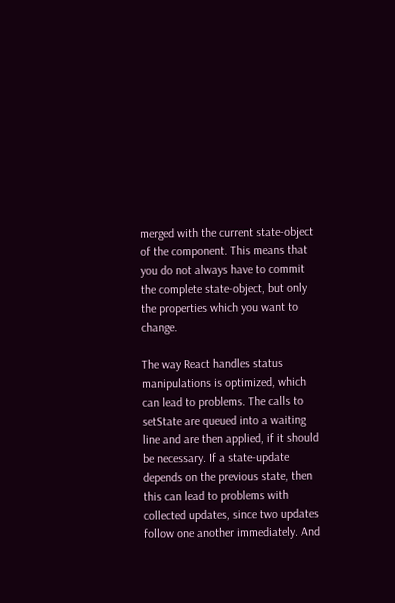merged with the current state-object of the component. This means that you do not always have to commit the complete state-object, but only the properties which you want to change.

The way React handles status manipulations is optimized, which can lead to problems. The calls to setState are queued into a waiting line and are then applied, if it should be necessary. If a state-update depends on the previous state, then this can lead to problems with collected updates, since two updates follow one another immediately. And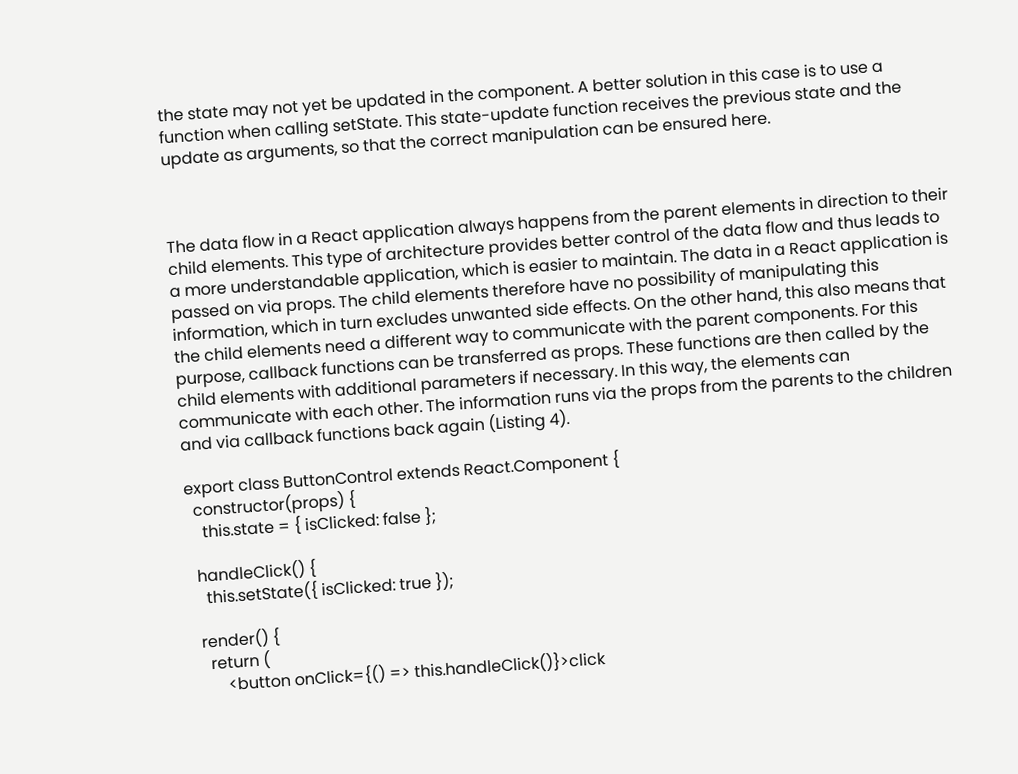the state may not yet be updated in the component. A better solution in this case is to use a function when calling setState. This state-update function receives the previous state and the update as arguments, so that the correct manipulation can be ensured here.



The data flow in a React application always happens from the parent elements in direction to their child elements. This type of architecture provides better control of the data flow and thus leads to a more understandable application, which is easier to maintain. The data in a React application is passed on via props. The child elements therefore have no possibility of manipulating this information, which in turn excludes unwanted side effects. On the other hand, this also means that the child elements need a different way to communicate with the parent components. For this purpose, callback functions can be transferred as props. These functions are then called by the child elements with additional parameters if necessary. In this way, the elements can communicate with each other. The information runs via the props from the parents to the children and via callback functions back again (Listing 4).

export class ButtonControl extends React.Component {
  constructor(props) {
    this.state = { isClicked: false };

  handleClick() {
    this.setState({ isClicked: true });

  render() {
    return (
        <button onClick={() => this.handleClick()}>click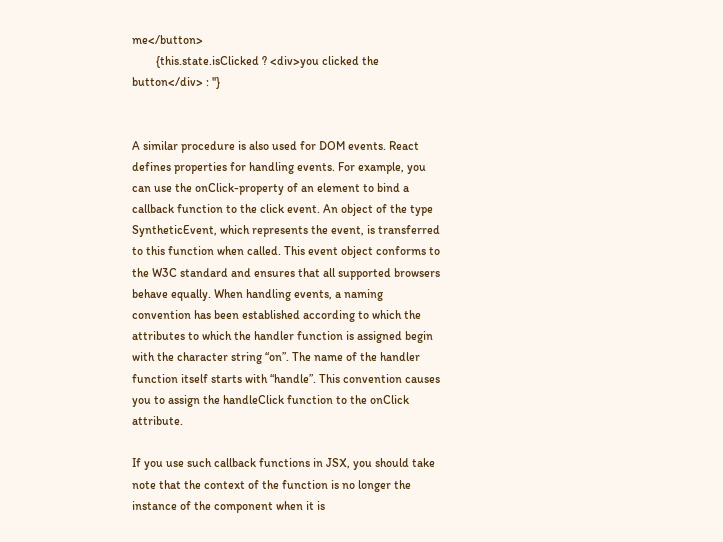me</button>
        {this.state.isClicked ? <div>you clicked the button</div> : ''}


A similar procedure is also used for DOM events. React defines properties for handling events. For example, you can use the onClick-property of an element to bind a callback function to the click event. An object of the type SyntheticEvent, which represents the event, is transferred to this function when called. This event object conforms to the W3C standard and ensures that all supported browsers behave equally. When handling events, a naming convention has been established according to which the attributes to which the handler function is assigned begin with the character string “on”. The name of the handler function itself starts with “handle”. This convention causes you to assign the handleClick function to the onClick attribute.

If you use such callback functions in JSX, you should take note that the context of the function is no longer the instance of the component when it is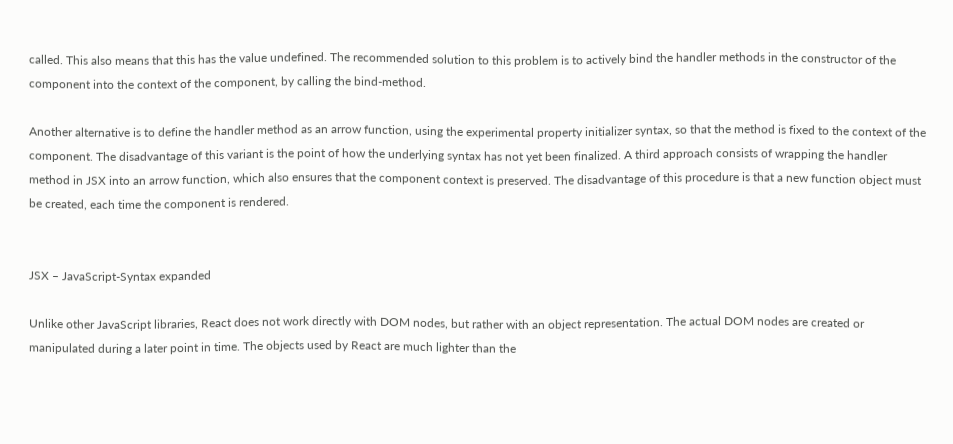called. This also means that this has the value undefined. The recommended solution to this problem is to actively bind the handler methods in the constructor of the component into the context of the component, by calling the bind-method.

Another alternative is to define the handler method as an arrow function, using the experimental property initializer syntax, so that the method is fixed to the context of the component. The disadvantage of this variant is the point of how the underlying syntax has not yet been finalized. A third approach consists of wrapping the handler method in JSX into an arrow function, which also ensures that the component context is preserved. The disadvantage of this procedure is that a new function object must be created, each time the component is rendered.


JSX – JavaScript-Syntax expanded

Unlike other JavaScript libraries, React does not work directly with DOM nodes, but rather with an object representation. The actual DOM nodes are created or manipulated during a later point in time. The objects used by React are much lighter than the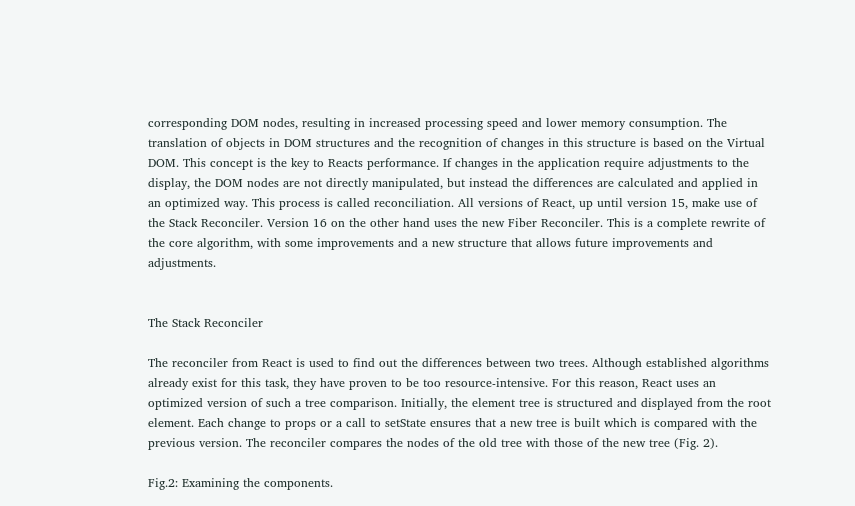corresponding DOM nodes, resulting in increased processing speed and lower memory consumption. The translation of objects in DOM structures and the recognition of changes in this structure is based on the Virtual DOM. This concept is the key to Reacts performance. If changes in the application require adjustments to the display, the DOM nodes are not directly manipulated, but instead the differences are calculated and applied in an optimized way. This process is called reconciliation. All versions of React, up until version 15, make use of the Stack Reconciler. Version 16 on the other hand uses the new Fiber Reconciler. This is a complete rewrite of the core algorithm, with some improvements and a new structure that allows future improvements and adjustments.


The Stack Reconciler

The reconciler from React is used to find out the differences between two trees. Although established algorithms already exist for this task, they have proven to be too resource-intensive. For this reason, React uses an optimized version of such a tree comparison. Initially, the element tree is structured and displayed from the root element. Each change to props or a call to setState ensures that a new tree is built which is compared with the previous version. The reconciler compares the nodes of the old tree with those of the new tree (Fig. 2).

Fig.2: Examining the components.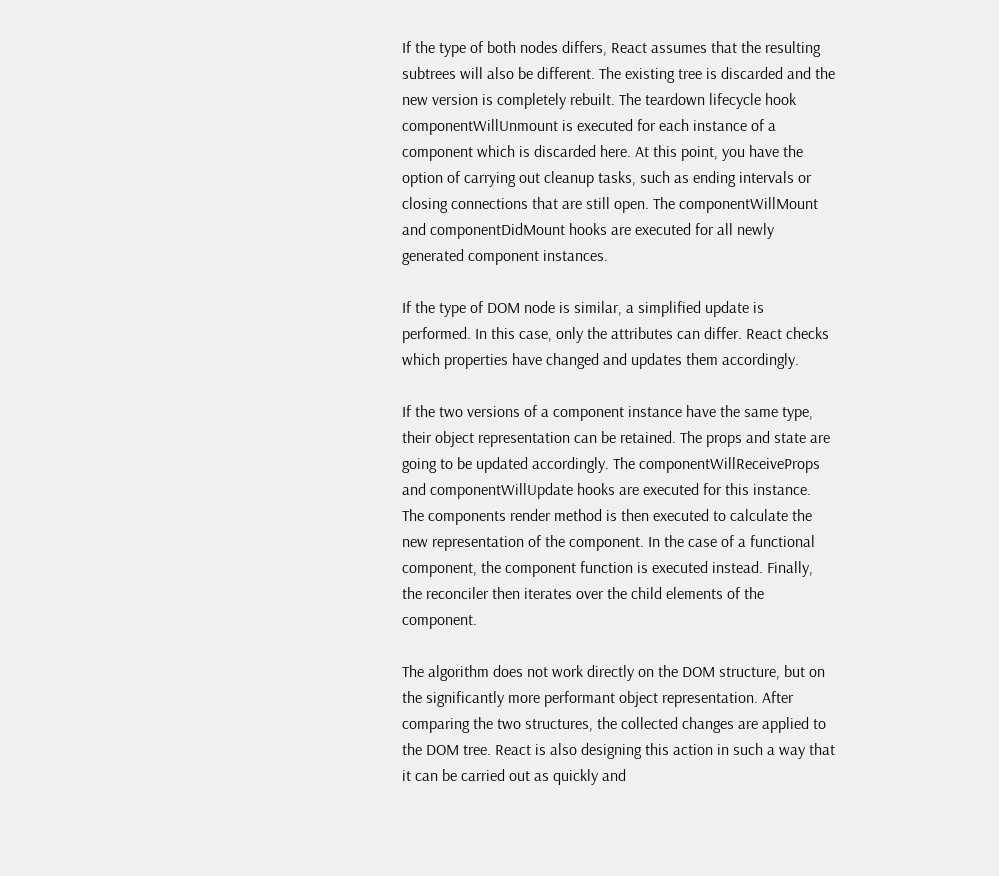If the type of both nodes differs, React assumes that the resulting subtrees will also be different. The existing tree is discarded and the new version is completely rebuilt. The teardown lifecycle hook componentWillUnmount is executed for each instance of a component which is discarded here. At this point, you have the option of carrying out cleanup tasks, such as ending intervals or closing connections that are still open. The componentWillMount and componentDidMount hooks are executed for all newly generated component instances.

If the type of DOM node is similar, a simplified update is performed. In this case, only the attributes can differ. React checks which properties have changed and updates them accordingly.

If the two versions of a component instance have the same type, their object representation can be retained. The props and state are going to be updated accordingly. The componentWillReceiveProps and componentWillUpdate hooks are executed for this instance. The components render method is then executed to calculate the new representation of the component. In the case of a functional component, the component function is executed instead. Finally, the reconciler then iterates over the child elements of the component.

The algorithm does not work directly on the DOM structure, but on the significantly more performant object representation. After comparing the two structures, the collected changes are applied to the DOM tree. React is also designing this action in such a way that it can be carried out as quickly and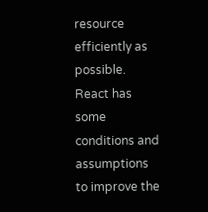resource efficiently as possible. React has some conditions and assumptions to improve the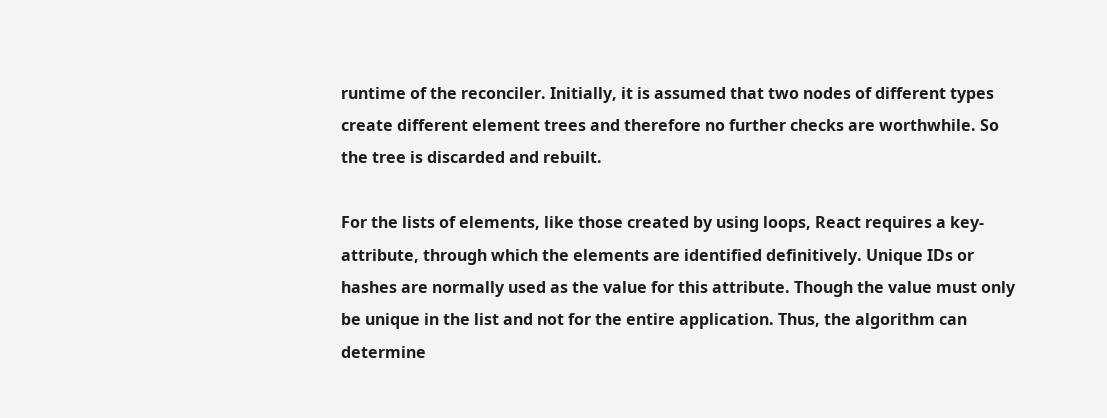runtime of the reconciler. Initially, it is assumed that two nodes of different types create different element trees and therefore no further checks are worthwhile. So the tree is discarded and rebuilt.

For the lists of elements, like those created by using loops, React requires a key-attribute, through which the elements are identified definitively. Unique IDs or hashes are normally used as the value for this attribute. Though the value must only be unique in the list and not for the entire application. Thus, the algorithm can determine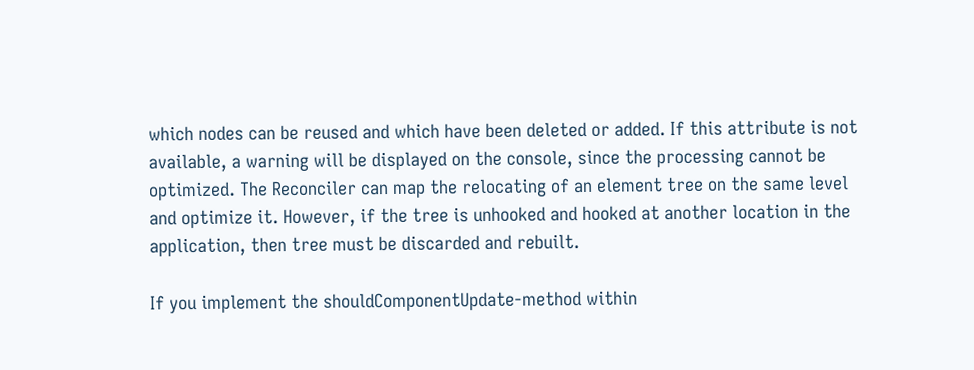which nodes can be reused and which have been deleted or added. If this attribute is not available, a warning will be displayed on the console, since the processing cannot be optimized. The Reconciler can map the relocating of an element tree on the same level and optimize it. However, if the tree is unhooked and hooked at another location in the application, then tree must be discarded and rebuilt.

If you implement the shouldComponentUpdate-method within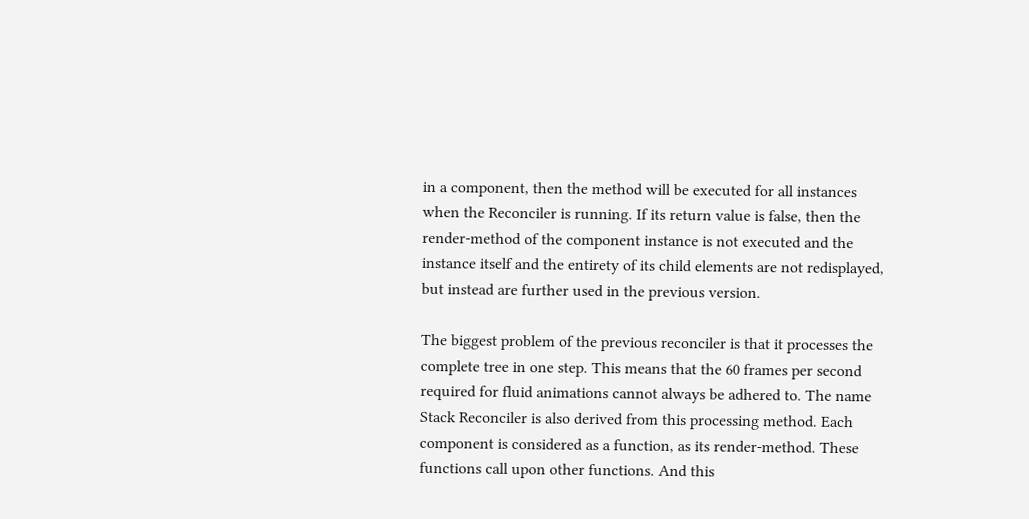in a component, then the method will be executed for all instances when the Reconciler is running. If its return value is false, then the render-method of the component instance is not executed and the instance itself and the entirety of its child elements are not redisplayed, but instead are further used in the previous version.

The biggest problem of the previous reconciler is that it processes the complete tree in one step. This means that the 60 frames per second required for fluid animations cannot always be adhered to. The name Stack Reconciler is also derived from this processing method. Each component is considered as a function, as its render-method. These functions call upon other functions. And this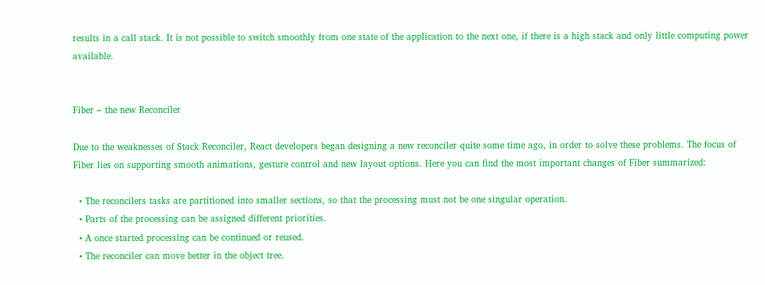results in a call stack. It is not possible to switch smoothly from one state of the application to the next one, if there is a high stack and only little computing power available.


Fiber – the new Reconciler

Due to the weaknesses of Stack Reconciler, React developers began designing a new reconciler quite some time ago, in order to solve these problems. The focus of Fiber lies on supporting smooth animations, gesture control and new layout options. Here you can find the most important changes of Fiber summarized:

  • The reconcilers tasks are partitioned into smaller sections, so that the processing must not be one singular operation.
  • Parts of the processing can be assigned different priorities.
  • A once started processing can be continued or reused.
  • The reconciler can move better in the object tree.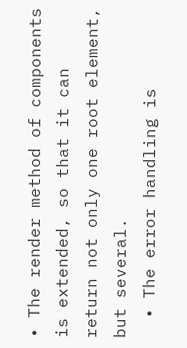• The render method of components is extended, so that it can return not only one root element, but several.
  • The error handling is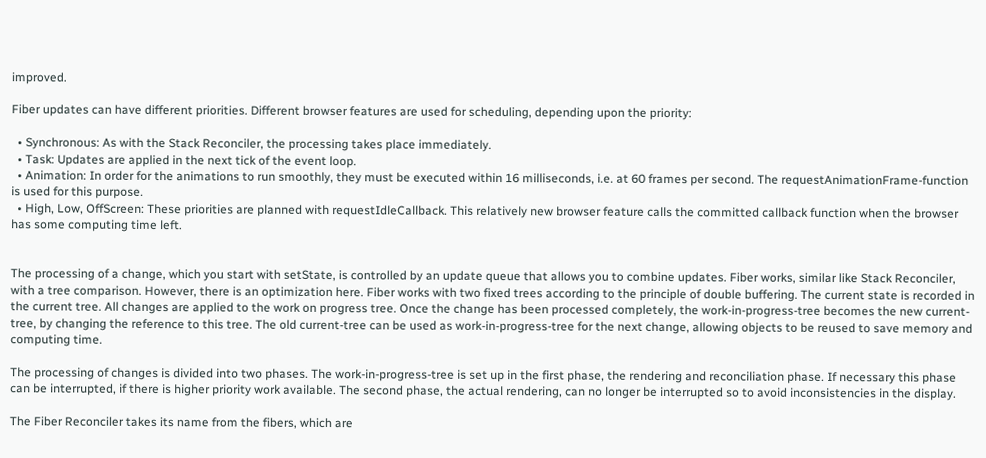improved.

Fiber updates can have different priorities. Different browser features are used for scheduling, depending upon the priority:

  • Synchronous: As with the Stack Reconciler, the processing takes place immediately.
  • Task: Updates are applied in the next tick of the event loop.
  • Animation: In order for the animations to run smoothly, they must be executed within 16 milliseconds, i.e. at 60 frames per second. The requestAnimationFrame-function is used for this purpose.
  • High, Low, OffScreen: These priorities are planned with requestIdleCallback. This relatively new browser feature calls the committed callback function when the browser has some computing time left.


The processing of a change, which you start with setState, is controlled by an update queue that allows you to combine updates. Fiber works, similar like Stack Reconciler, with a tree comparison. However, there is an optimization here. Fiber works with two fixed trees according to the principle of double buffering. The current state is recorded in the current tree. All changes are applied to the work on progress tree. Once the change has been processed completely, the work-in-progress-tree becomes the new current-tree, by changing the reference to this tree. The old current-tree can be used as work-in-progress-tree for the next change, allowing objects to be reused to save memory and computing time.

The processing of changes is divided into two phases. The work-in-progress-tree is set up in the first phase, the rendering and reconciliation phase. If necessary this phase can be interrupted, if there is higher priority work available. The second phase, the actual rendering, can no longer be interrupted so to avoid inconsistencies in the display.

The Fiber Reconciler takes its name from the fibers, which are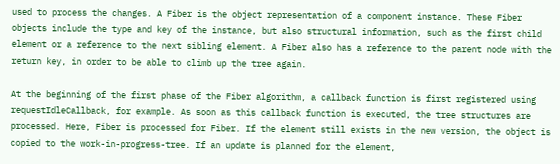used to process the changes. A Fiber is the object representation of a component instance. These Fiber objects include the type and key of the instance, but also structural information, such as the first child element or a reference to the next sibling element. A Fiber also has a reference to the parent node with the return key, in order to be able to climb up the tree again.

At the beginning of the first phase of the Fiber algorithm, a callback function is first registered using requestIdleCallback, for example. As soon as this callback function is executed, the tree structures are processed. Here, Fiber is processed for Fiber. If the element still exists in the new version, the object is copied to the work-in-progress-tree. If an update is planned for the element,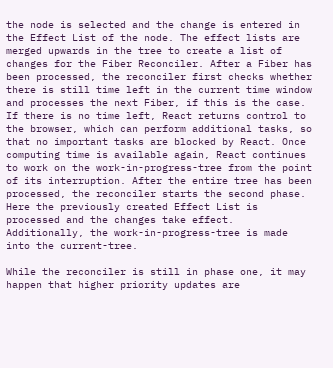the node is selected and the change is entered in the Effect List of the node. The effect lists are merged upwards in the tree to create a list of changes for the Fiber Reconciler. After a Fiber has been processed, the reconciler first checks whether there is still time left in the current time window and processes the next Fiber, if this is the case. If there is no time left, React returns control to the browser, which can perform additional tasks, so that no important tasks are blocked by React. Once computing time is available again, React continues to work on the work-in-progress-tree from the point of its interruption. After the entire tree has been processed, the reconciler starts the second phase. Here the previously created Effect List is processed and the changes take effect. Additionally, the work-in-progress-tree is made into the current-tree.

While the reconciler is still in phase one, it may happen that higher priority updates are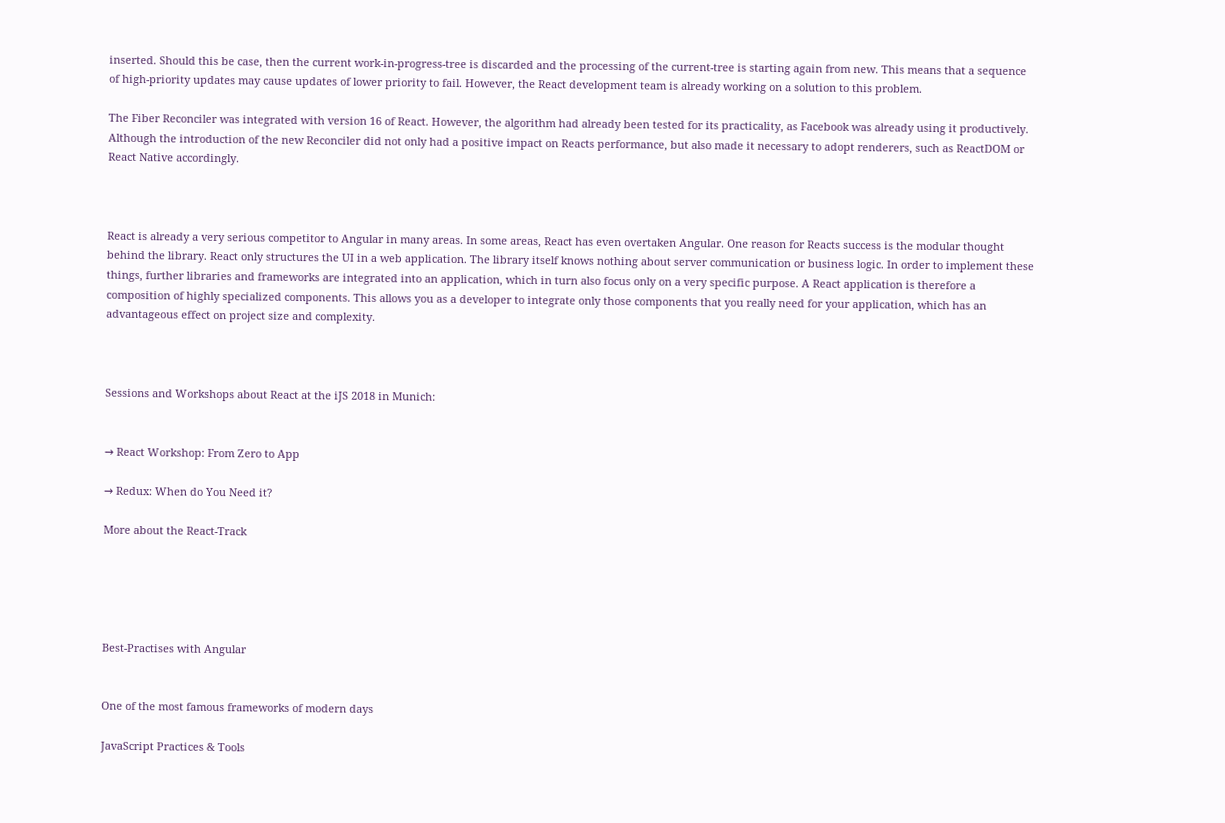inserted. Should this be case, then the current work-in-progress-tree is discarded and the processing of the current-tree is starting again from new. This means that a sequence of high-priority updates may cause updates of lower priority to fail. However, the React development team is already working on a solution to this problem.

The Fiber Reconciler was integrated with version 16 of React. However, the algorithm had already been tested for its practicality, as Facebook was already using it productively. Although the introduction of the new Reconciler did not only had a positive impact on Reacts performance, but also made it necessary to adopt renderers, such as ReactDOM or React Native accordingly.



React is already a very serious competitor to Angular in many areas. In some areas, React has even overtaken Angular. One reason for Reacts success is the modular thought behind the library. React only structures the UI in a web application. The library itself knows nothing about server communication or business logic. In order to implement these things, further libraries and frameworks are integrated into an application, which in turn also focus only on a very specific purpose. A React application is therefore a composition of highly specialized components. This allows you as a developer to integrate only those components that you really need for your application, which has an advantageous effect on project size and complexity.



Sessions and Workshops about React at the iJS 2018 in Munich:


→ React Workshop: From Zero to App

→ Redux: When do You Need it?

More about the React-Track





Best-Practises with Angular


One of the most famous frameworks of modern days

JavaScript Practices & Tools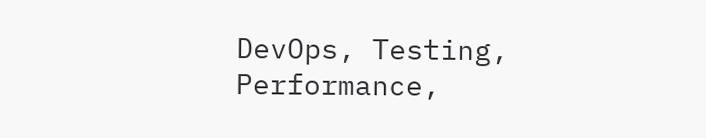DevOps, Testing, Performance,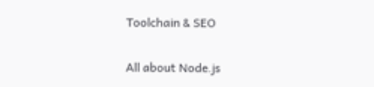Toolchain & SEO


All about Node.js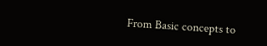From Basic concepts to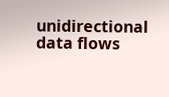unidirectional data flows